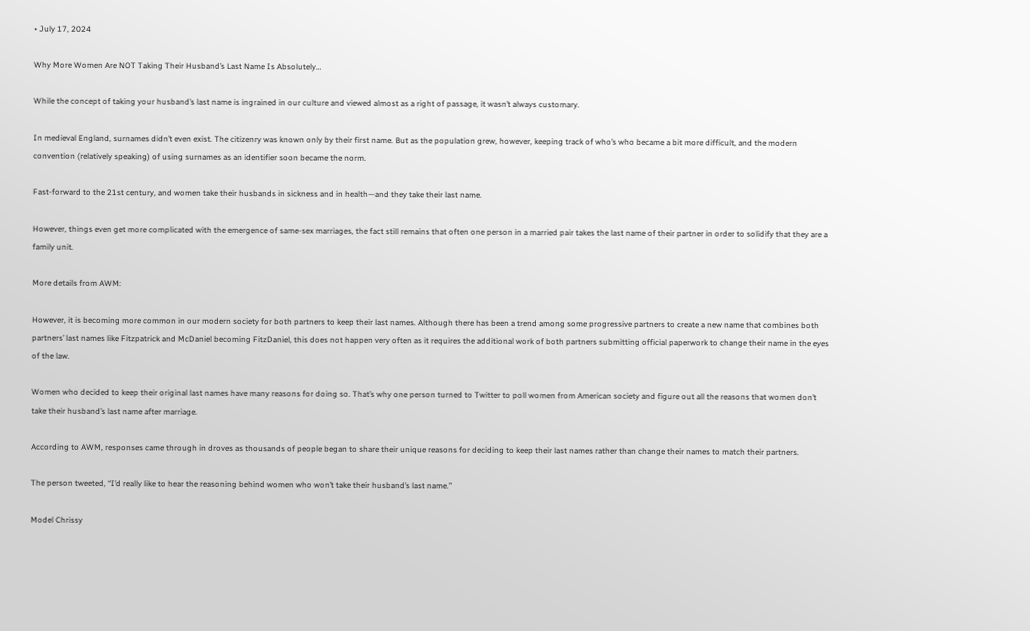• July 17, 2024

Why More Women Are NOT Taking Their Husband’s Last Name Is Absolutely…

While the concept of taking your husband’s last name is ingrained in our culture and viewed almost as a right of passage, it wasn’t always customary.

In medieval England, surnames didn’t even exist. The citizenry was known only by their first name. But as the population grew, however, keeping track of who’s who became a bit more difficult, and the modern convention (relatively speaking) of using surnames as an identifier soon became the norm.

Fast-forward to the 21st century, and women take their husbands in sickness and in health—and they take their last name.

However, things even get more complicated with the emergence of same-sex marriages, the fact still remains that often one person in a married pair takes the last name of their partner in order to solidify that they are a family unit.

More details from AWM:

However, it is becoming more common in our modern society for both partners to keep their last names. Although there has been a trend among some progressive partners to create a new name that combines both partners’ last names like Fitzpatrick and McDaniel becoming FitzDaniel, this does not happen very often as it requires the additional work of both partners submitting official paperwork to change their name in the eyes of the law.

Women who decided to keep their original last names have many reasons for doing so. That’s why one person turned to Twitter to poll women from American society and figure out all the reasons that women don’t take their husband’s last name after marriage.

According to AWM, responses came through in droves as thousands of people began to share their unique reasons for deciding to keep their last names rather than change their names to match their partners.

The person tweeted, “I’d really like to hear the reasoning behind women who won’t take their husband’s last name.”

Model Chrissy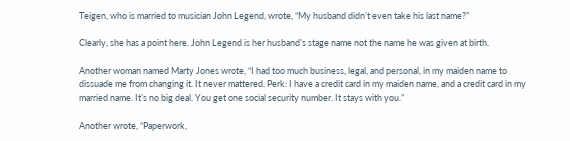Teigen, who is married to musician John Legend, wrote, “My husband didn’t even take his last name?”

Clearly, she has a point here. John Legend is her husband’s stage name not the name he was given at birth.

Another woman named Marty Jones wrote, “I had too much business, legal, and personal, in my maiden name to dissuade me from changing it. It never mattered. Perk: I have a credit card in my maiden name, and a credit card in my married name. It’s no big deal. You get one social security number. It stays with you.”

Another wrote, “Paperwork,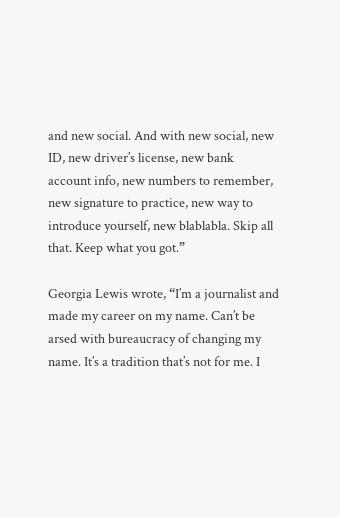and new social. And with new social, new ID, new driver’s license, new bank account info, new numbers to remember, new signature to practice, new way to introduce yourself, new blablabla. Skip all that. Keep what you got.”

Georgia Lewis wrote, “I’m a journalist and made my career on my name. Can’t be arsed with bureaucracy of changing my name. It’s a tradition that’s not for me. I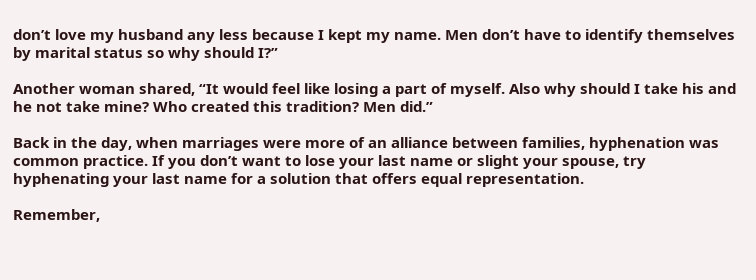don’t love my husband any less because I kept my name. Men don’t have to identify themselves by marital status so why should I?”

Another woman shared, “It would feel like losing a part of myself. Also why should I take his and he not take mine? Who created this tradition? Men did.”

Back in the day, when marriages were more of an alliance between families, hyphenation was common practice. If you don’t want to lose your last name or slight your spouse, try hyphenating your last name for a solution that offers equal representation.

Remember,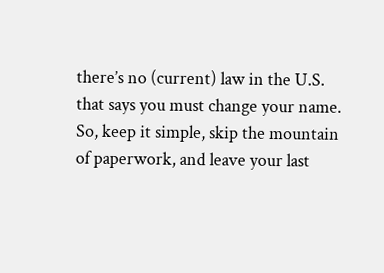there’s no (current) law in the U.S. that says you must change your name. So, keep it simple, skip the mountain of paperwork, and leave your last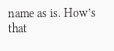name as is. How’s that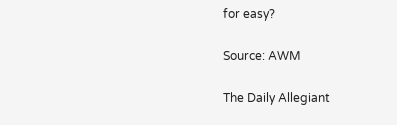for easy?

Source: AWM

The Daily Allegiant